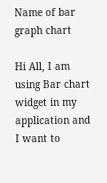Name of bar graph chart

Hi All, I am using Bar chart widget in my application and I want to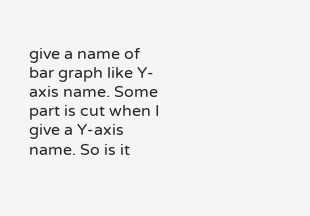give a name of bar graph like Y-axis name. Some part is cut when I give a Y-axis name. So is it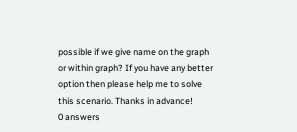possible if we give name on the graph or within graph? If you have any better option then please help me to solve this scenario. Thanks in advance!
0 answers